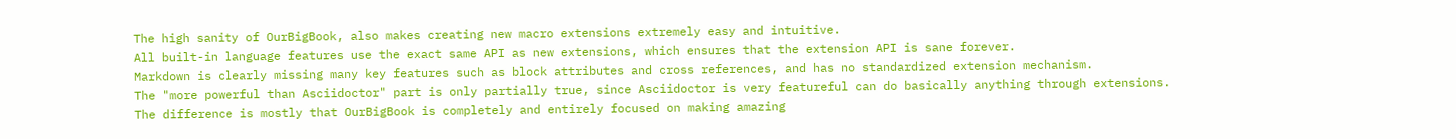The high sanity of OurBigBook, also makes creating new macro extensions extremely easy and intuitive.
All built-in language features use the exact same API as new extensions, which ensures that the extension API is sane forever.
Markdown is clearly missing many key features such as block attributes and cross references, and has no standardized extension mechanism.
The "more powerful than Asciidoctor" part is only partially true, since Asciidoctor is very featureful can do basically anything through extensions.
The difference is mostly that OurBigBook is completely and entirely focused on making amazing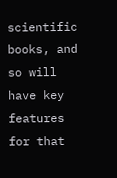scientific books, and so will have key features for that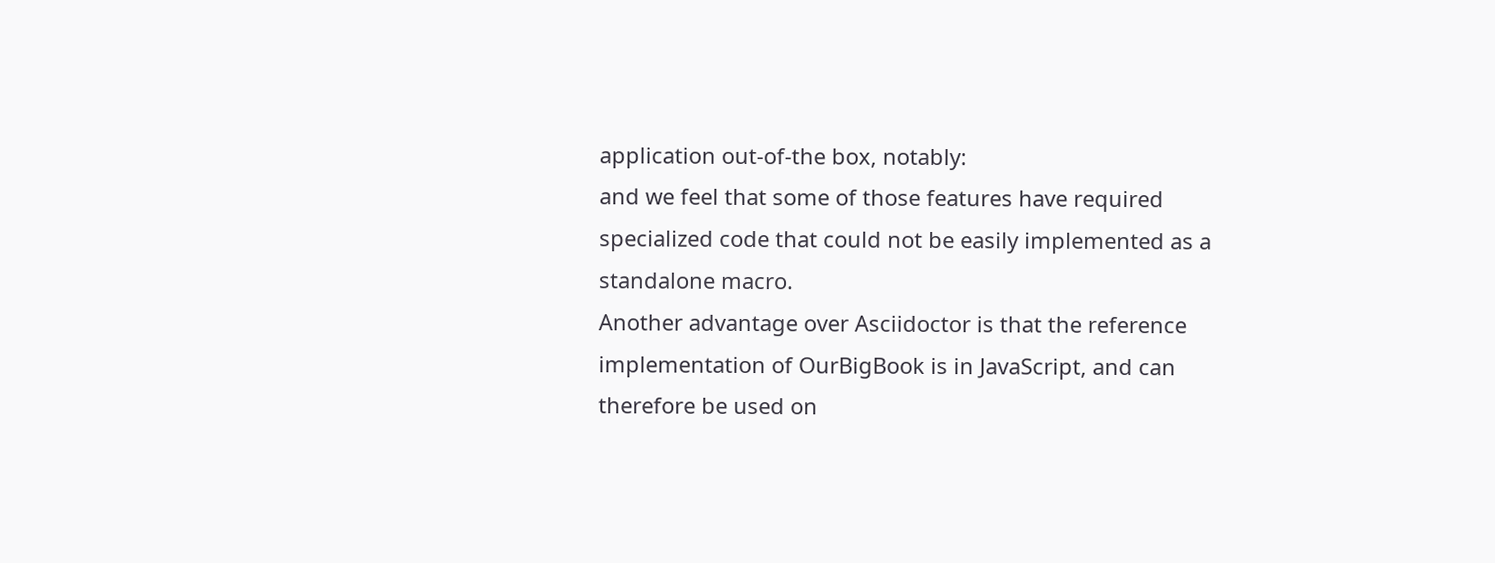application out-of-the box, notably:
and we feel that some of those features have required specialized code that could not be easily implemented as a standalone macro.
Another advantage over Asciidoctor is that the reference implementation of OurBigBook is in JavaScript, and can therefore be used on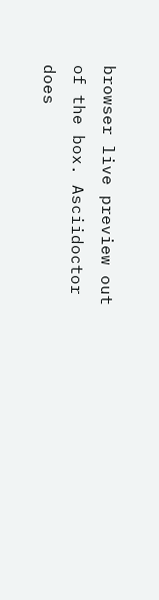browser live preview out of the box. Asciidoctor does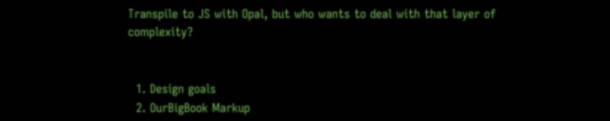Transpile to JS with Opal, but who wants to deal with that layer of complexity?


  1. Design goals
  2. OurBigBook Markup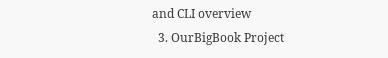and CLI overview
  3. OurBigBook Project